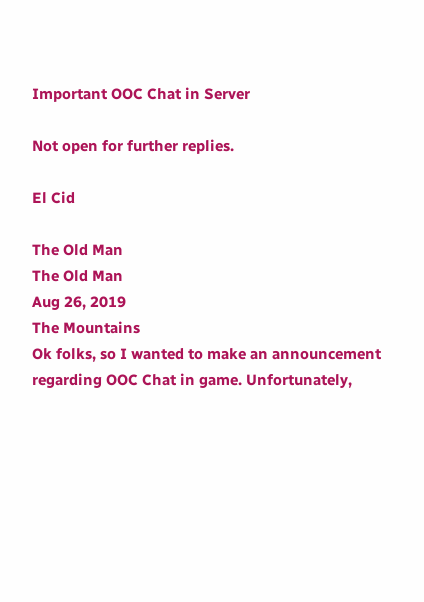Important OOC Chat in Server

Not open for further replies.

El Cid

The Old Man
The Old Man
Aug 26, 2019
The Mountains
Ok folks, so I wanted to make an announcement regarding OOC Chat in game. Unfortunately,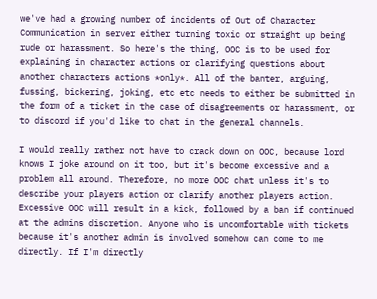we've had a growing number of incidents of Out of Character Communication in server either turning toxic or straight up being rude or harassment. So here's the thing, OOC is to be used for explaining in character actions or clarifying questions about another characters actions *only*. All of the banter, arguing, fussing, bickering, joking, etc etc needs to either be submitted in the form of a ticket in the case of disagreements or harassment, or to discord if you'd like to chat in the general channels.

I would really rather not have to crack down on OOC, because lord knows I joke around on it too, but it's become excessive and a problem all around. Therefore, no more OOC chat unless it's to describe your players action or clarify another players action. Excessive OOC will result in a kick, followed by a ban if continued at the admins discretion. Anyone who is uncomfortable with tickets because it's another admin is involved somehow can come to me directly. If I'm directly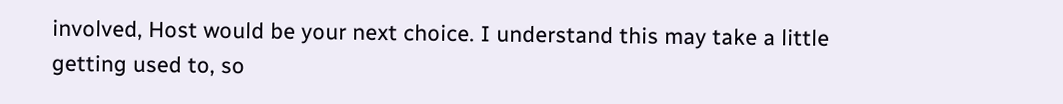involved, Host would be your next choice. I understand this may take a little getting used to, so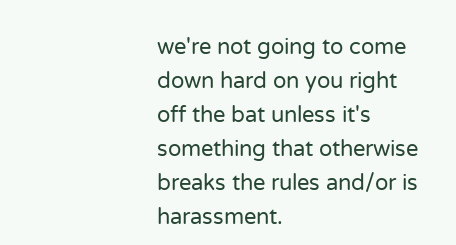we're not going to come down hard on you right off the bat unless it's something that otherwise breaks the rules and/or is harassment.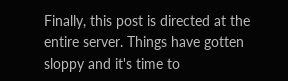Finally, this post is directed at the entire server. Things have gotten sloppy and it's time to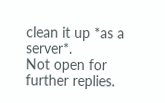clean it up *as a server*.
Not open for further replies.